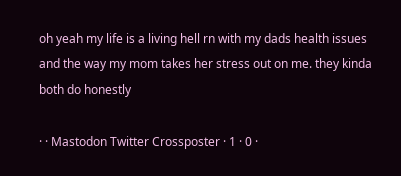oh yeah my life is a living hell rn with my dads health issues and the way my mom takes her stress out on me. they kinda both do honestly

· · Mastodon Twitter Crossposter · 1 · 0 ·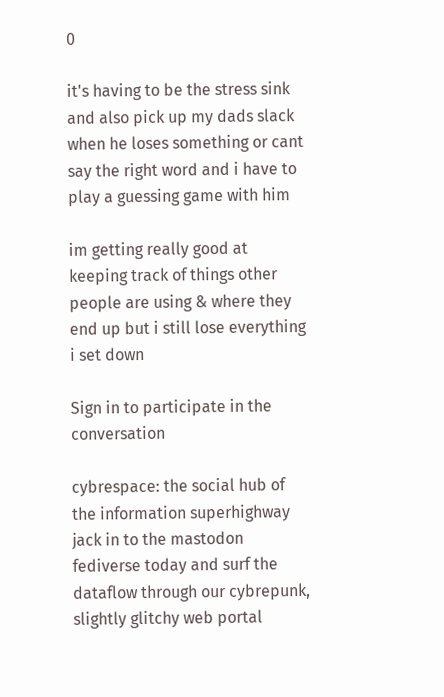0

it's having to be the stress sink and also pick up my dads slack when he loses something or cant say the right word and i have to play a guessing game with him

im getting really good at keeping track of things other people are using & where they end up but i still lose everything i set down

Sign in to participate in the conversation

cybrespace: the social hub of the information superhighway jack in to the mastodon fediverse today and surf the dataflow through our cybrepunk, slightly glitchy web portal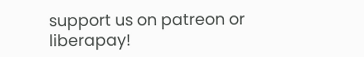support us on patreon or liberapay!